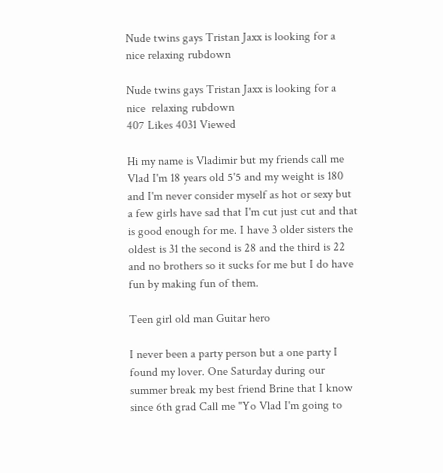Nude twins gays Tristan Jaxx is looking for a nice relaxing rubdown

Nude twins gays Tristan Jaxx is looking for a nice  relaxing rubdown
407 Likes 4031 Viewed

Hi my name is Vladimir but my friends call me Vlad I'm 18 years old 5'5 and my weight is 180 and I'm never consider myself as hot or sexy but a few girls have sad that I'm cut just cut and that is good enough for me. I have 3 older sisters the oldest is 31 the second is 28 and the third is 22 and no brothers so it sucks for me but I do have fun by making fun of them.

Teen girl old man Guitar hero

I never been a party person but a one party I found my lover. One Saturday during our summer break my best friend Brine that I know since 6th grad Call me "Yo Vlad I'm going to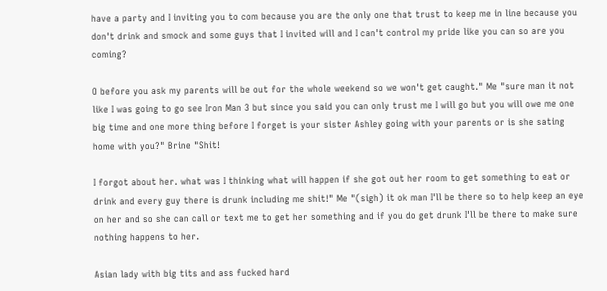have a party and I inviting you to com because you are the only one that trust to keep me in line because you don't drink and smock and some guys that I invited will and I can't control my pride like you can so are you coming?

O before you ask my parents will be out for the whole weekend so we won't get caught." Me "sure man it not like I was going to go see Iron Man 3 but since you said you can only trust me I will go but you will owe me one big time and one more thing before I forget is your sister Ashley going with your parents or is she sating home with you?" Brine "Shit!

I forgot about her. what was I thinking what will happen if she got out her room to get something to eat or drink and every guy there is drunk including me shit!" Me "(sigh) it ok man I'll be there so to help keep an eye on her and so she can call or text me to get her something and if you do get drunk I'll be there to make sure nothing happens to her.

Asian lady with big tits and ass fucked hard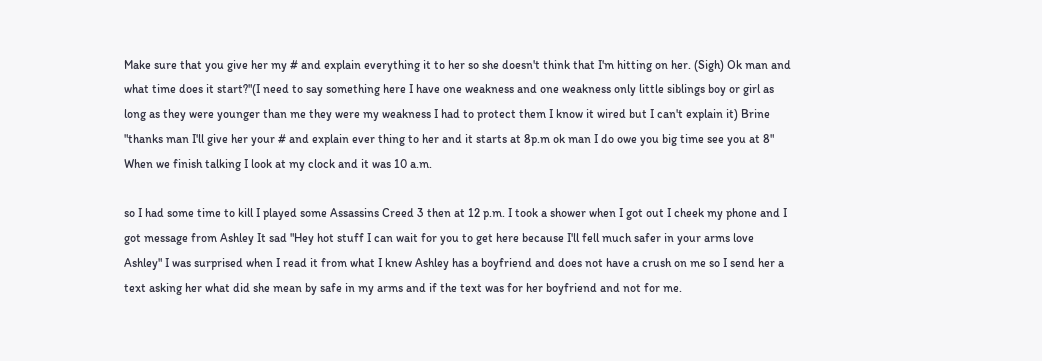Make sure that you give her my # and explain everything it to her so she doesn't think that I'm hitting on her. (Sigh) Ok man and what time does it start?"(I need to say something here I have one weakness and one weakness only little siblings boy or girl as long as they were younger than me they were my weakness I had to protect them I know it wired but I can't explain it) Brine "thanks man I'll give her your # and explain ever thing to her and it starts at 8p.m ok man I do owe you big time see you at 8" When we finish talking I look at my clock and it was 10 a.m.

so I had some time to kill I played some Assassins Creed 3 then at 12 p.m. I took a shower when I got out I cheek my phone and I got message from Ashley It sad "Hey hot stuff I can wait for you to get here because I'll fell much safer in your arms love Ashley" I was surprised when I read it from what I knew Ashley has a boyfriend and does not have a crush on me so I send her a text asking her what did she mean by safe in my arms and if the text was for her boyfriend and not for me.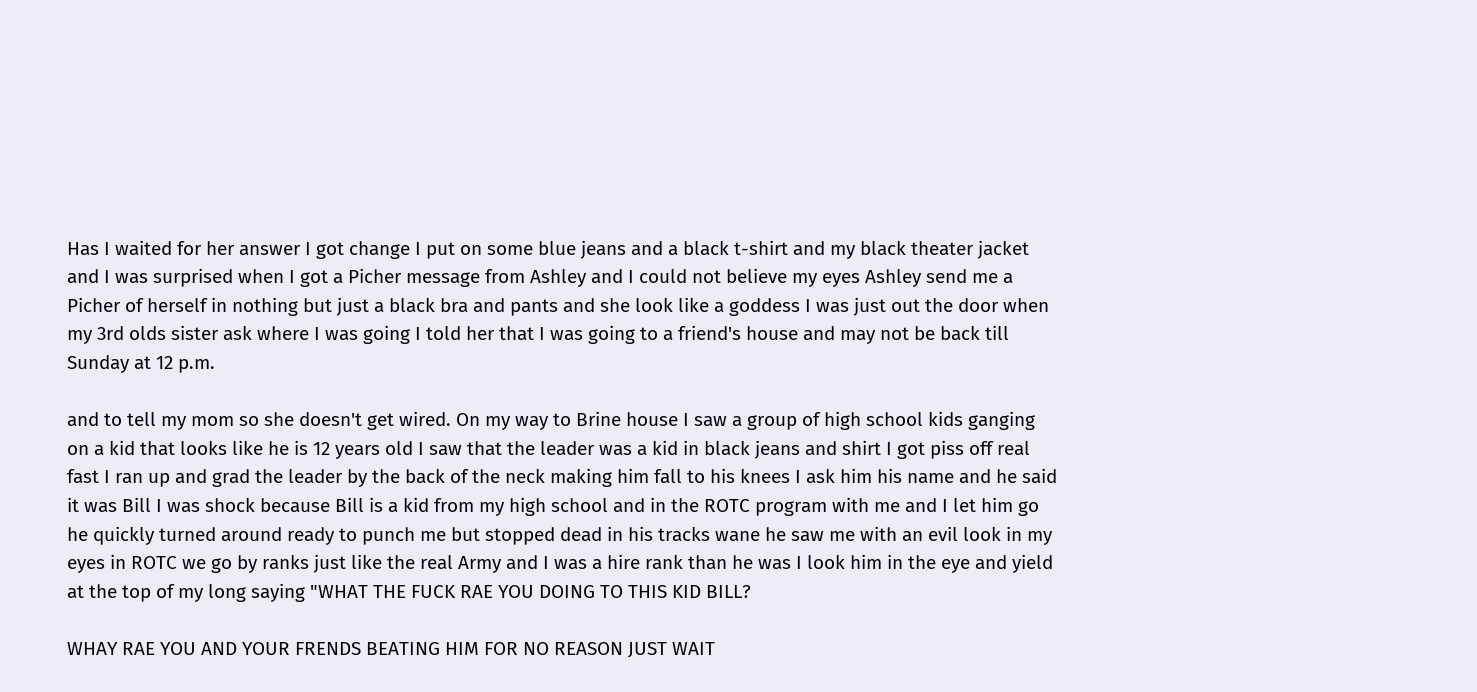Has I waited for her answer I got change I put on some blue jeans and a black t-shirt and my black theater jacket and I was surprised when I got a Picher message from Ashley and I could not believe my eyes Ashley send me a Picher of herself in nothing but just a black bra and pants and she look like a goddess I was just out the door when my 3rd olds sister ask where I was going I told her that I was going to a friend's house and may not be back till Sunday at 12 p.m.

and to tell my mom so she doesn't get wired. On my way to Brine house I saw a group of high school kids ganging on a kid that looks like he is 12 years old I saw that the leader was a kid in black jeans and shirt I got piss off real fast I ran up and grad the leader by the back of the neck making him fall to his knees I ask him his name and he said it was Bill I was shock because Bill is a kid from my high school and in the ROTC program with me and I let him go he quickly turned around ready to punch me but stopped dead in his tracks wane he saw me with an evil look in my eyes in ROTC we go by ranks just like the real Army and I was a hire rank than he was I look him in the eye and yield at the top of my long saying "WHAT THE FUCK RAE YOU DOING TO THIS KID BILL?

WHAY RAE YOU AND YOUR FRENDS BEATING HIM FOR NO REASON JUST WAIT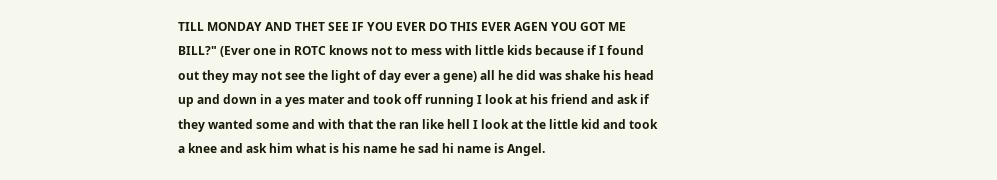TILL MONDAY AND THET SEE IF YOU EVER DO THIS EVER AGEN YOU GOT ME BILL?" (Ever one in ROTC knows not to mess with little kids because if I found out they may not see the light of day ever a gene) all he did was shake his head up and down in a yes mater and took off running I look at his friend and ask if they wanted some and with that the ran like hell I look at the little kid and took a knee and ask him what is his name he sad hi name is Angel.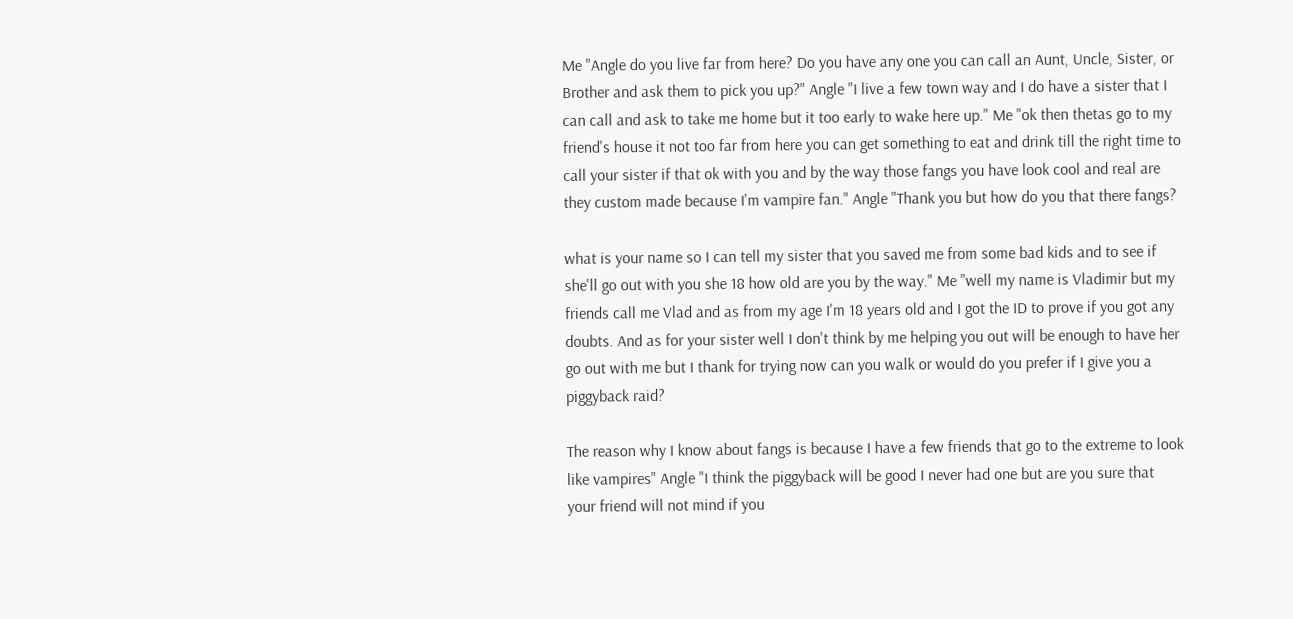Me "Angle do you live far from here? Do you have any one you can call an Aunt, Uncle, Sister, or Brother and ask them to pick you up?" Angle "I live a few town way and I do have a sister that I can call and ask to take me home but it too early to wake here up." Me "ok then thetas go to my friend's house it not too far from here you can get something to eat and drink till the right time to call your sister if that ok with you and by the way those fangs you have look cool and real are they custom made because I'm vampire fan." Angle "Thank you but how do you that there fangs?

what is your name so I can tell my sister that you saved me from some bad kids and to see if she'll go out with you she 18 how old are you by the way." Me "well my name is Vladimir but my friends call me Vlad and as from my age I'm 18 years old and I got the ID to prove if you got any doubts. And as for your sister well I don't think by me helping you out will be enough to have her go out with me but I thank for trying now can you walk or would do you prefer if I give you a piggyback raid?

The reason why I know about fangs is because I have a few friends that go to the extreme to look like vampires" Angle "I think the piggyback will be good I never had one but are you sure that your friend will not mind if you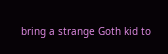bring a strange Goth kid to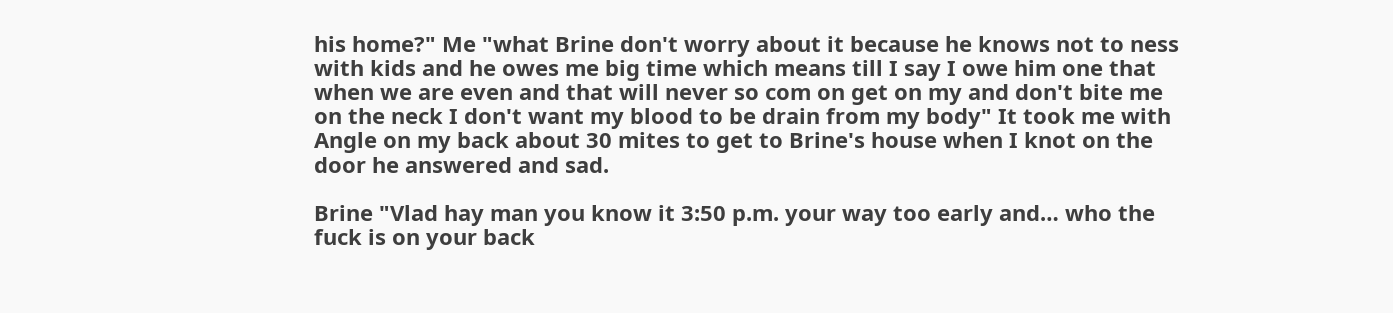his home?" Me "what Brine don't worry about it because he knows not to ness with kids and he owes me big time which means till I say I owe him one that when we are even and that will never so com on get on my and don't bite me on the neck I don't want my blood to be drain from my body" It took me with Angle on my back about 30 mites to get to Brine's house when I knot on the door he answered and sad.

Brine "Vlad hay man you know it 3:50 p.m. your way too early and… who the fuck is on your back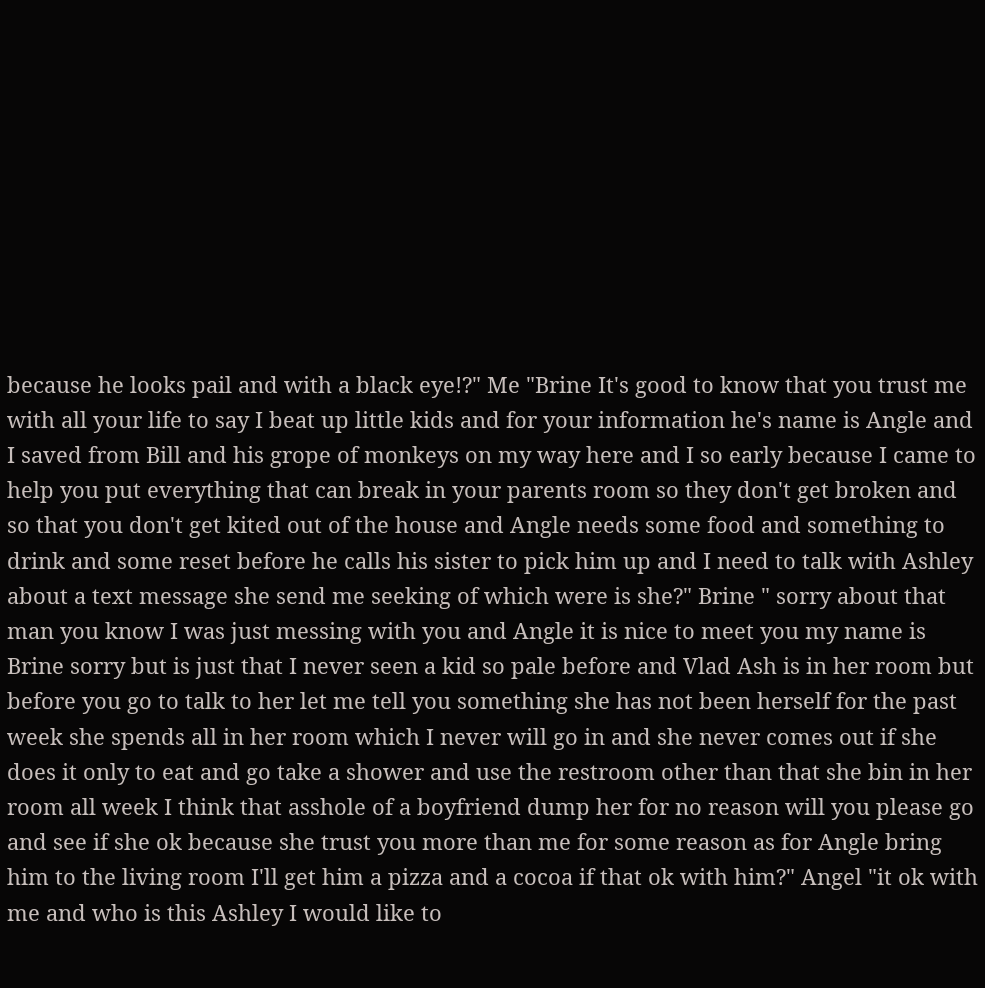because he looks pail and with a black eye!?" Me "Brine It's good to know that you trust me with all your life to say I beat up little kids and for your information he's name is Angle and I saved from Bill and his grope of monkeys on my way here and I so early because I came to help you put everything that can break in your parents room so they don't get broken and so that you don't get kited out of the house and Angle needs some food and something to drink and some reset before he calls his sister to pick him up and I need to talk with Ashley about a text message she send me seeking of which were is she?" Brine " sorry about that man you know I was just messing with you and Angle it is nice to meet you my name is Brine sorry but is just that I never seen a kid so pale before and Vlad Ash is in her room but before you go to talk to her let me tell you something she has not been herself for the past week she spends all in her room which I never will go in and she never comes out if she does it only to eat and go take a shower and use the restroom other than that she bin in her room all week I think that asshole of a boyfriend dump her for no reason will you please go and see if she ok because she trust you more than me for some reason as for Angle bring him to the living room I'll get him a pizza and a cocoa if that ok with him?" Angel "it ok with me and who is this Ashley I would like to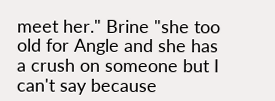meet her." Brine "she too old for Angle and she has a crush on someone but I can't say because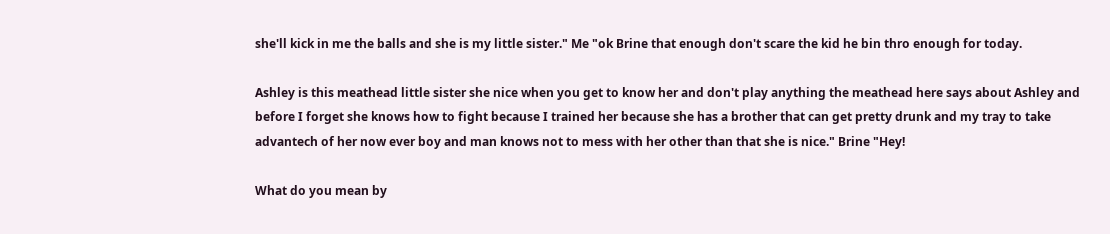she'll kick in me the balls and she is my little sister." Me "ok Brine that enough don't scare the kid he bin thro enough for today.

Ashley is this meathead little sister she nice when you get to know her and don't play anything the meathead here says about Ashley and before I forget she knows how to fight because I trained her because she has a brother that can get pretty drunk and my tray to take advantech of her now ever boy and man knows not to mess with her other than that she is nice." Brine "Hey!

What do you mean by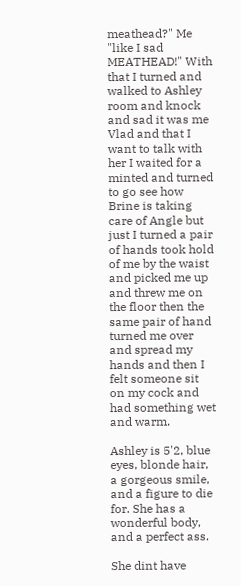meathead?" Me "like I sad MEATHEAD!" With that I turned and walked to Ashley room and knock and sad it was me Vlad and that I want to talk with her I waited for a minted and turned to go see how Brine is taking care of Angle but just I turned a pair of hands took hold of me by the waist and picked me up and threw me on the floor then the same pair of hand turned me over and spread my hands and then I felt someone sit on my cock and had something wet and warm.

Ashley is 5'2, blue eyes, blonde hair, a gorgeous smile, and a figure to die for. She has a wonderful body, and a perfect ass.

She dint have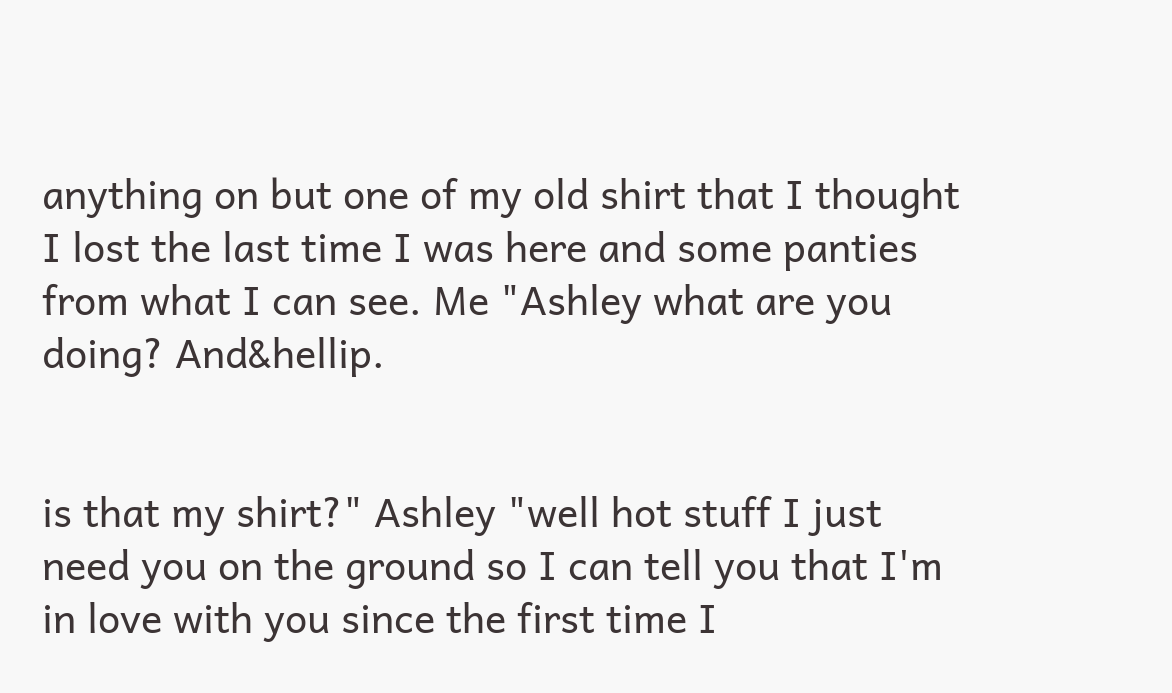anything on but one of my old shirt that I thought I lost the last time I was here and some panties from what I can see. Me "Ashley what are you doing? And&hellip.


is that my shirt?" Ashley "well hot stuff I just need you on the ground so I can tell you that I'm in love with you since the first time I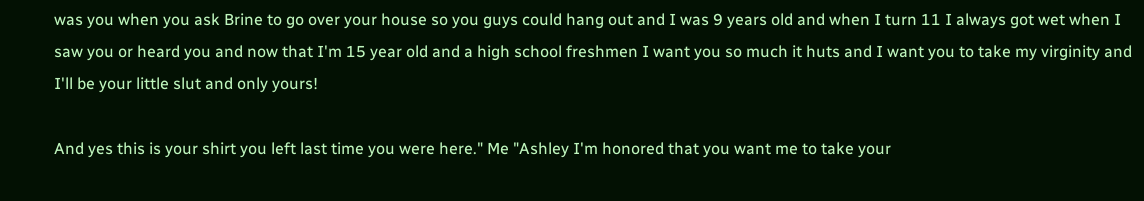was you when you ask Brine to go over your house so you guys could hang out and I was 9 years old and when I turn 11 I always got wet when I saw you or heard you and now that I'm 15 year old and a high school freshmen I want you so much it huts and I want you to take my virginity and I'll be your little slut and only yours!

And yes this is your shirt you left last time you were here." Me "Ashley I'm honored that you want me to take your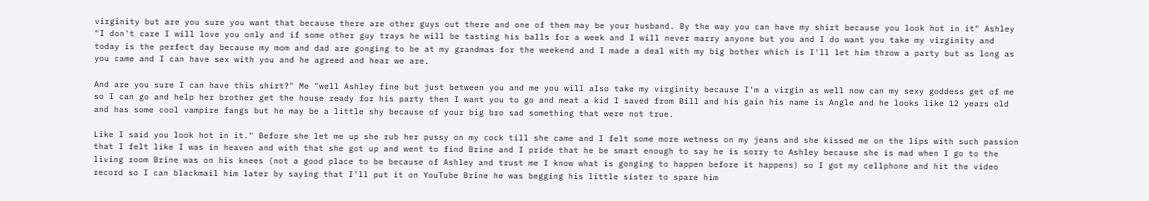virginity but are you sure you want that because there are other guys out there and one of them may be your husband. By the way you can have my shirt because you look hot in it" Ashley "I don't care I will love you only and if some other guy trays he will be tasting his balls for a week and I will never marry anyone but you and I do want you take my virginity and today is the perfect day because my mom and dad are gonging to be at my grandmas for the weekend and I made a deal with my big bother which is I'll let him throw a party but as long as you came and I can have sex with you and he agreed and hear we are.

And are you sure I can have this shirt?" Me "well Ashley fine but just between you and me you will also take my virginity because I'm a virgin as well now can my sexy goddess get of me so I can go and help her brother get the house ready for his party then I want you to go and meat a kid I saved from Bill and his gain his name is Angle and he looks like 12 years old and has some cool vampire fangs but he may be a little shy because of your big bro sad something that were not true.

Like I said you look hot in it." Before she let me up she rub her pussy on my cock till she came and I felt some more wetness on my jeans and she kissed me on the lips with such passion that I felt like I was in heaven and with that she got up and went to find Brine and I pride that he be smart enough to say he is sorry to Ashley because she is mad when I go to the living room Brine was on his knees (not a good place to be because of Ashley and trust me I know what is gonging to happen before it happens) so I got my cellphone and hit the video record so I can blackmail him later by saying that I'll put it on YouTube Brine he was begging his little sister to spare him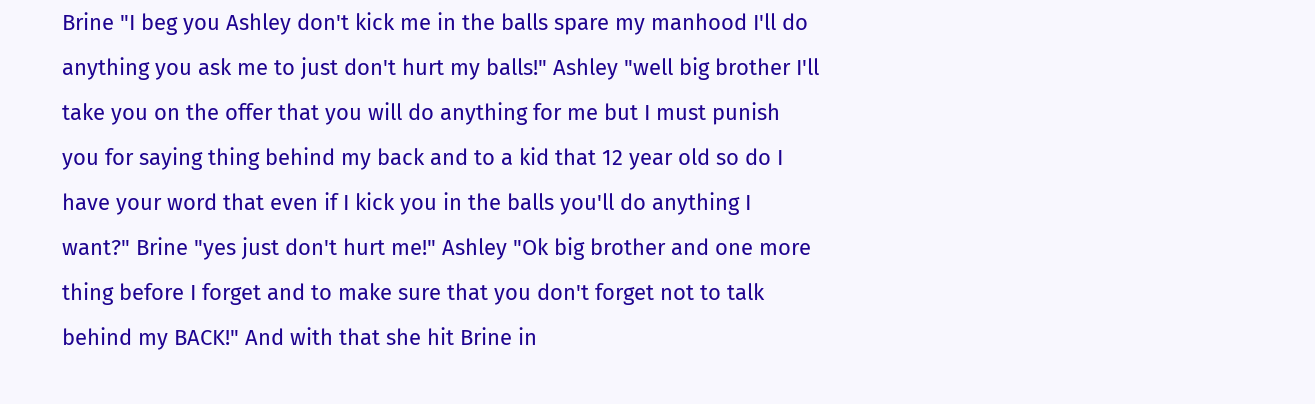Brine "I beg you Ashley don't kick me in the balls spare my manhood I'll do anything you ask me to just don't hurt my balls!" Ashley "well big brother I'll take you on the offer that you will do anything for me but I must punish you for saying thing behind my back and to a kid that 12 year old so do I have your word that even if I kick you in the balls you'll do anything I want?" Brine "yes just don't hurt me!" Ashley "Ok big brother and one more thing before I forget and to make sure that you don't forget not to talk behind my BACK!" And with that she hit Brine in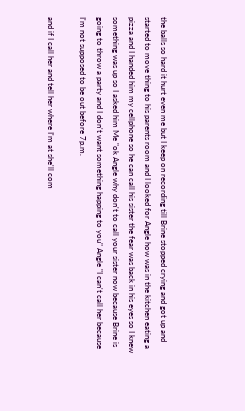the balls so hard it hurt even me but I keep on recording till Brine stopped crying and got up and started to move thing to his parents room and I looked for Angle how was in the kitchen eating a pizza and I handed him my cellphone so he can call his sister the fear was back in his eyes so I knew something was up so I asked him Me "ok Angle why don't to call your sister now because Brine is going to throw a party and I don't want something happing to you" Angle "I can't call her because I'm not supposed to be out before 7p.m.

and if I call her and tell her where I'm at she'll com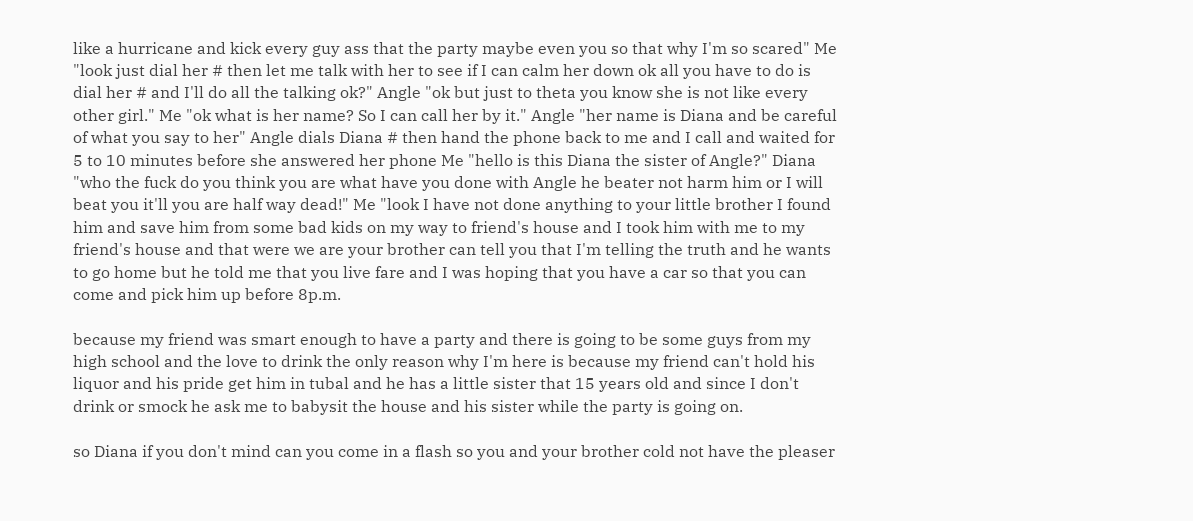like a hurricane and kick every guy ass that the party maybe even you so that why I'm so scared" Me "look just dial her # then let me talk with her to see if I can calm her down ok all you have to do is dial her # and I'll do all the talking ok?" Angle "ok but just to theta you know she is not like every other girl." Me "ok what is her name? So I can call her by it." Angle "her name is Diana and be careful of what you say to her" Angle dials Diana # then hand the phone back to me and I call and waited for 5 to 10 minutes before she answered her phone Me "hello is this Diana the sister of Angle?" Diana "who the fuck do you think you are what have you done with Angle he beater not harm him or I will beat you it'll you are half way dead!" Me "look I have not done anything to your little brother I found him and save him from some bad kids on my way to friend's house and I took him with me to my friend's house and that were we are your brother can tell you that I'm telling the truth and he wants to go home but he told me that you live fare and I was hoping that you have a car so that you can come and pick him up before 8p.m.

because my friend was smart enough to have a party and there is going to be some guys from my high school and the love to drink the only reason why I'm here is because my friend can't hold his liquor and his pride get him in tubal and he has a little sister that 15 years old and since I don't drink or smock he ask me to babysit the house and his sister while the party is going on.

so Diana if you don't mind can you come in a flash so you and your brother cold not have the pleaser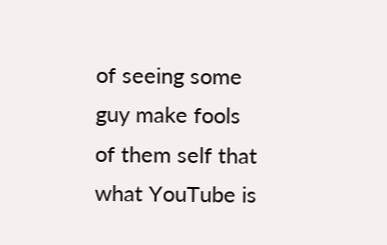of seeing some guy make fools of them self that what YouTube is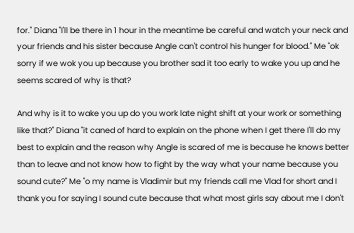for." Diana "I'll be there in 1 hour in the meantime be careful and watch your neck and your friends and his sister because Angle can't control his hunger for blood." Me "ok sorry if we wok you up because you brother sad it too early to wake you up and he seems scared of why is that?

And why is it to wake you up do you work late night shift at your work or something like that?" Diana "it caned of hard to explain on the phone when I get there I'll do my best to explain and the reason why Angle is scared of me is because he knows better than to leave and not know how to fight by the way what your name because you sound cute?" Me "o my name is Vladimir but my friends call me Vlad for short and I thank you for saying I sound cute because that what most girls say about me I don't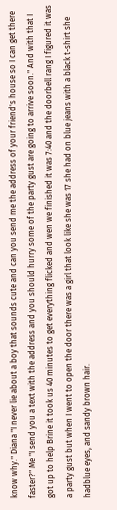know why." Diana "I never lie about a boy that sounds cute and can you send me the address of your friend's house so I can get there faster?" Me "I send you a text with the address and you should hurry some of the party gust are going to arrive soon." And with that I got up to help Brine it took us 40 minutes to get everything flicked and wen we finished it was 7:40 and the doorbell rang I figured it was a party gust but when I went to open the door there was a girl that look like she was 17 she had on blue jeans with a black t-shirt she hadblue eyes, and sandy brown hair.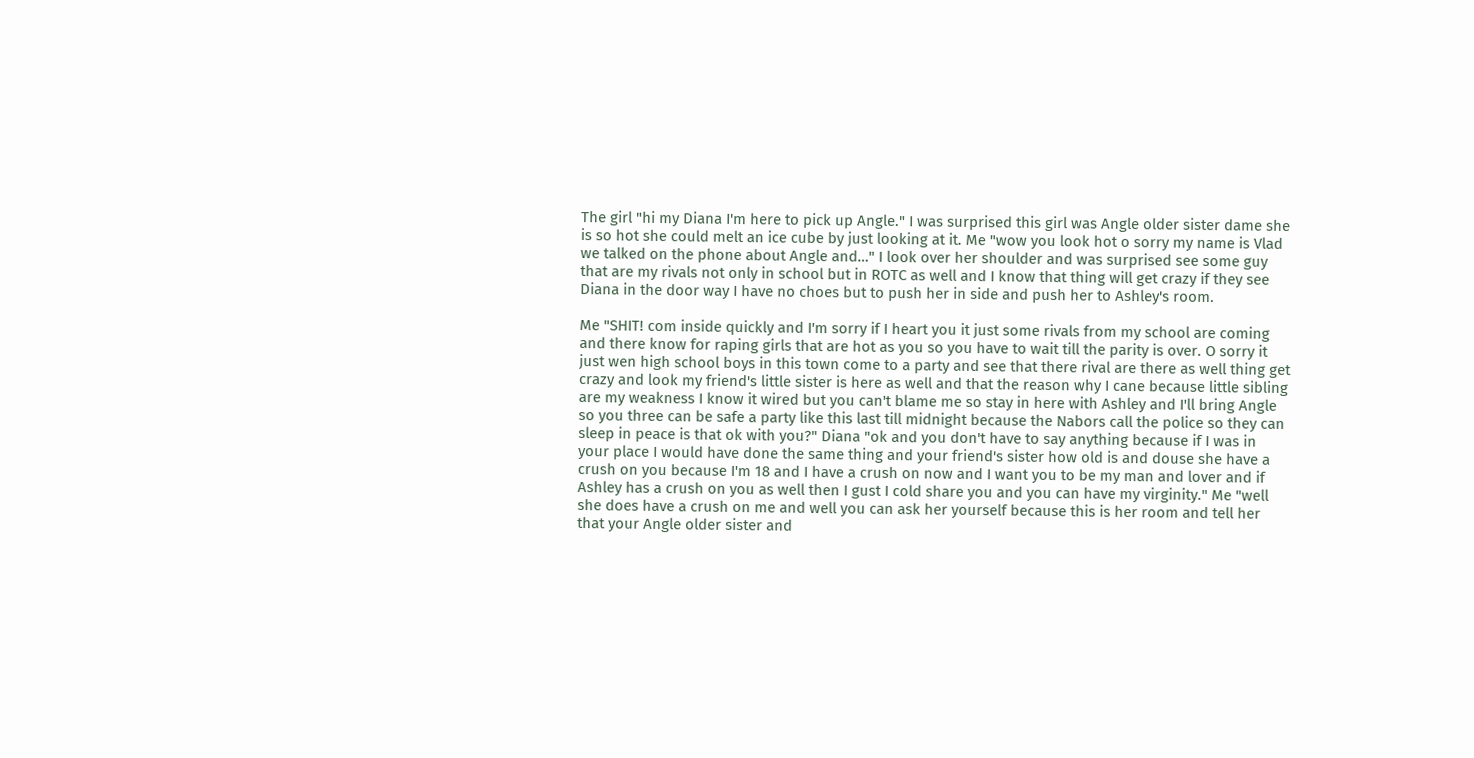The girl "hi my Diana I'm here to pick up Angle." I was surprised this girl was Angle older sister dame she is so hot she could melt an ice cube by just looking at it. Me "wow you look hot o sorry my name is Vlad we talked on the phone about Angle and…" I look over her shoulder and was surprised see some guy that are my rivals not only in school but in ROTC as well and I know that thing will get crazy if they see Diana in the door way I have no choes but to push her in side and push her to Ashley's room.

Me "SHIT! com inside quickly and I'm sorry if I heart you it just some rivals from my school are coming and there know for raping girls that are hot as you so you have to wait till the parity is over. O sorry it just wen high school boys in this town come to a party and see that there rival are there as well thing get crazy and look my friend's little sister is here as well and that the reason why I cane because little sibling are my weakness I know it wired but you can't blame me so stay in here with Ashley and I'll bring Angle so you three can be safe a party like this last till midnight because the Nabors call the police so they can sleep in peace is that ok with you?" Diana "ok and you don't have to say anything because if I was in your place I would have done the same thing and your friend's sister how old is and douse she have a crush on you because I'm 18 and I have a crush on now and I want you to be my man and lover and if Ashley has a crush on you as well then I gust I cold share you and you can have my virginity." Me "well she does have a crush on me and well you can ask her yourself because this is her room and tell her that your Angle older sister and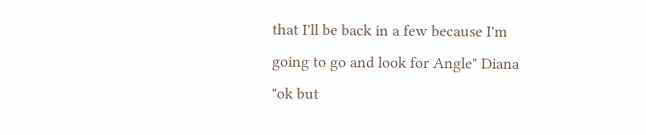that I'll be back in a few because I'm going to go and look for Angle" Diana "ok but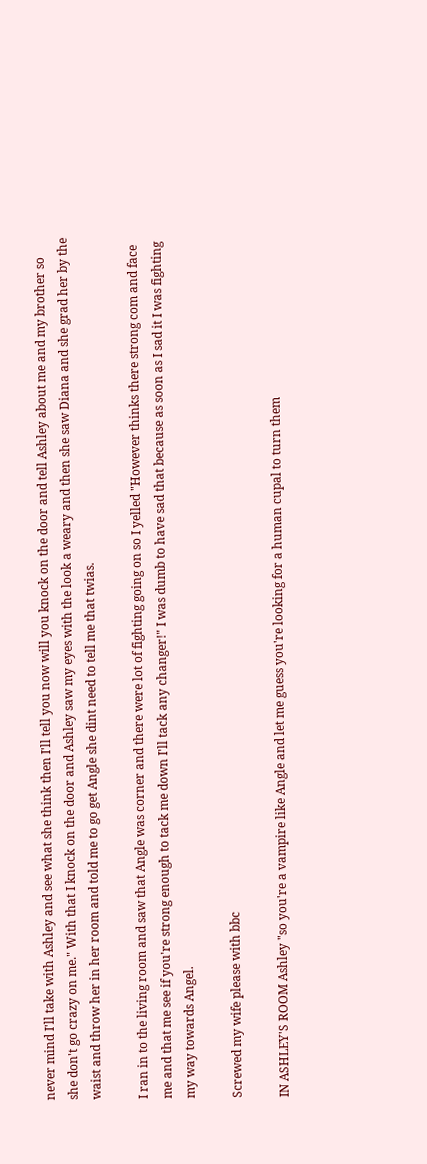never mind I'll take with Ashley and see what she think then I'll tell you now will you knock on the door and tell Ashley about me and my brother so she don't go crazy on me." With that I knock on the door and Ashley saw my eyes with the look a weary and then she saw Diana and she grad her by the waist and throw her in her room and told me to go get Angle she dint need to tell me that twias.

I ran in to the living room and saw that Angle was corner and there were lot of fighting going on so I yelled "However thinks there strong com and face me and that me see if you're strong enough to tack me down I'll tack any changer!" I was dumb to have sad that because as soon as I sad it I was fighting my way towards Angel.

Screwed my wife please with bbc

IN ASHLEY'S ROOM Ashley "so you're a vampire like Angle and let me guess you're looking for a human cupal to turn them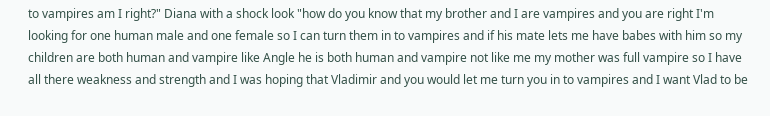to vampires am I right?" Diana with a shock look "how do you know that my brother and I are vampires and you are right I'm looking for one human male and one female so I can turn them in to vampires and if his mate lets me have babes with him so my children are both human and vampire like Angle he is both human and vampire not like me my mother was full vampire so I have all there weakness and strength and I was hoping that Vladimir and you would let me turn you in to vampires and I want Vlad to be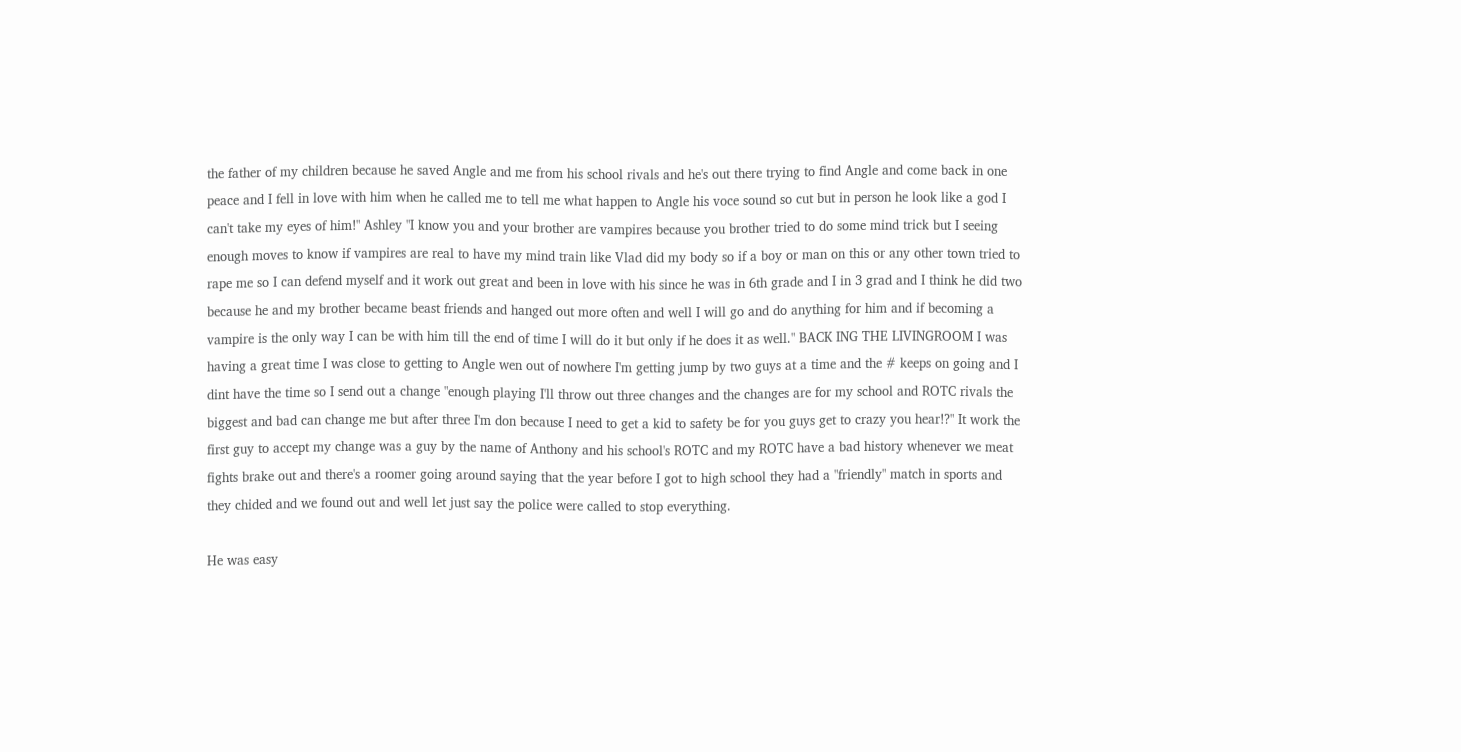the father of my children because he saved Angle and me from his school rivals and he's out there trying to find Angle and come back in one peace and I fell in love with him when he called me to tell me what happen to Angle his voce sound so cut but in person he look like a god I can't take my eyes of him!" Ashley "I know you and your brother are vampires because you brother tried to do some mind trick but I seeing enough moves to know if vampires are real to have my mind train like Vlad did my body so if a boy or man on this or any other town tried to rape me so I can defend myself and it work out great and been in love with his since he was in 6th grade and I in 3 grad and I think he did two because he and my brother became beast friends and hanged out more often and well I will go and do anything for him and if becoming a vampire is the only way I can be with him till the end of time I will do it but only if he does it as well." BACK ING THE LIVINGROOM I was having a great time I was close to getting to Angle wen out of nowhere I'm getting jump by two guys at a time and the # keeps on going and I dint have the time so I send out a change "enough playing I'll throw out three changes and the changes are for my school and ROTC rivals the biggest and bad can change me but after three I'm don because I need to get a kid to safety be for you guys get to crazy you hear!?" It work the first guy to accept my change was a guy by the name of Anthony and his school's ROTC and my ROTC have a bad history whenever we meat fights brake out and there's a roomer going around saying that the year before I got to high school they had a "friendly" match in sports and they chided and we found out and well let just say the police were called to stop everything.

He was easy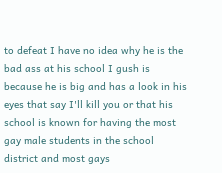to defeat I have no idea why he is the bad ass at his school I gush is because he is big and has a look in his eyes that say I'll kill you or that his school is known for having the most gay male students in the school district and most gays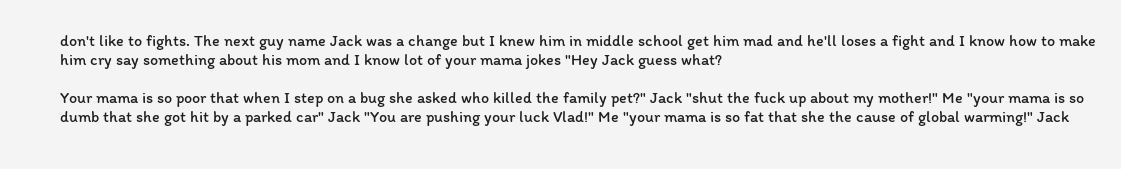don't like to fights. The next guy name Jack was a change but I knew him in middle school get him mad and he'll loses a fight and I know how to make him cry say something about his mom and I know lot of your mama jokes "Hey Jack guess what?

Your mama is so poor that when I step on a bug she asked who killed the family pet?" Jack "shut the fuck up about my mother!" Me "your mama is so dumb that she got hit by a parked car" Jack "You are pushing your luck Vlad!" Me "your mama is so fat that she the cause of global warming!" Jack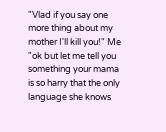"Vlad if you say one more thing about my mother I'll kill you!" Me "ok but let me tell you something your mama is so harry that the only language she knows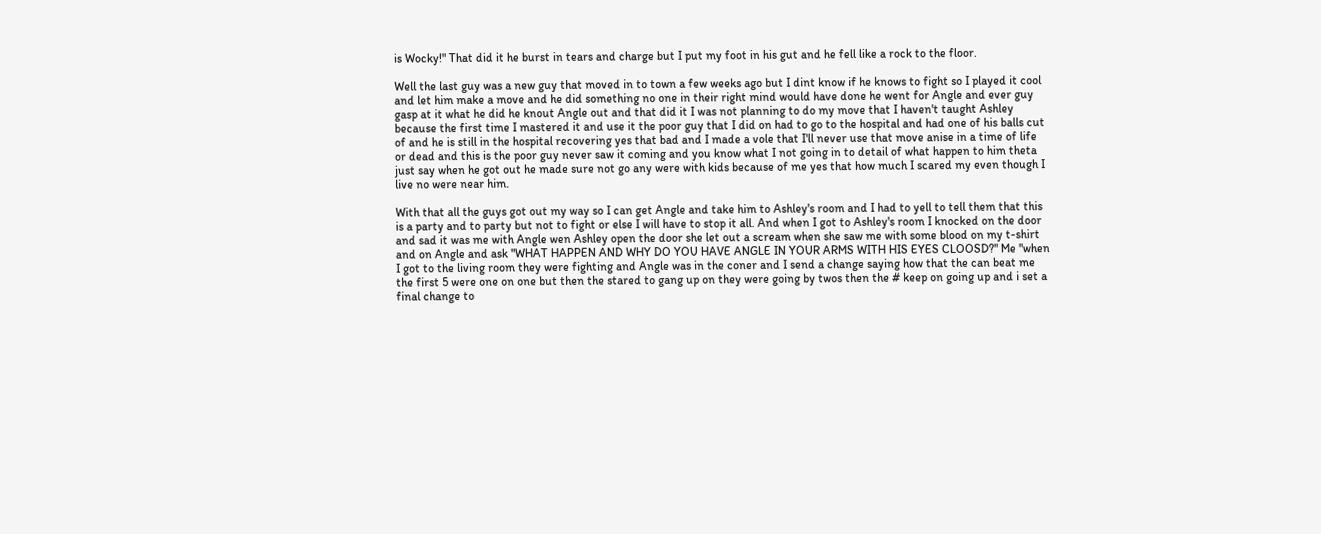is Wocky!" That did it he burst in tears and charge but I put my foot in his gut and he fell like a rock to the floor.

Well the last guy was a new guy that moved in to town a few weeks ago but I dint know if he knows to fight so I played it cool and let him make a move and he did something no one in their right mind would have done he went for Angle and ever guy gasp at it what he did he knout Angle out and that did it I was not planning to do my move that I haven't taught Ashley because the first time I mastered it and use it the poor guy that I did on had to go to the hospital and had one of his balls cut of and he is still in the hospital recovering yes that bad and I made a vole that I'll never use that move anise in a time of life or dead and this is the poor guy never saw it coming and you know what I not going in to detail of what happen to him theta just say when he got out he made sure not go any were with kids because of me yes that how much I scared my even though I live no were near him.

With that all the guys got out my way so I can get Angle and take him to Ashley's room and I had to yell to tell them that this is a party and to party but not to fight or else I will have to stop it all. And when I got to Ashley's room I knocked on the door and sad it was me with Angle wen Ashley open the door she let out a scream when she saw me with some blood on my t-shirt and on Angle and ask "WHAT HAPPEN AND WHY DO YOU HAVE ANGLE IN YOUR ARMS WITH HIS EYES CLOOSD?" Me "when I got to the living room they were fighting and Angle was in the coner and I send a change saying how that the can beat me the first 5 were one on one but then the stared to gang up on they were going by twos then the # keep on going up and i set a final change to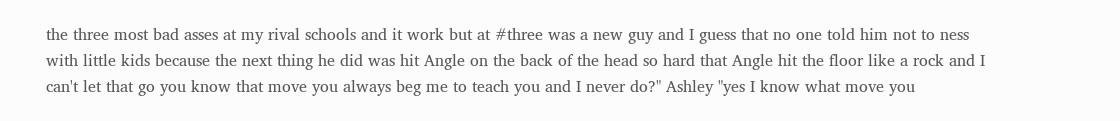the three most bad asses at my rival schools and it work but at #three was a new guy and I guess that no one told him not to ness with little kids because the next thing he did was hit Angle on the back of the head so hard that Angle hit the floor like a rock and I can't let that go you know that move you always beg me to teach you and I never do?" Ashley "yes I know what move you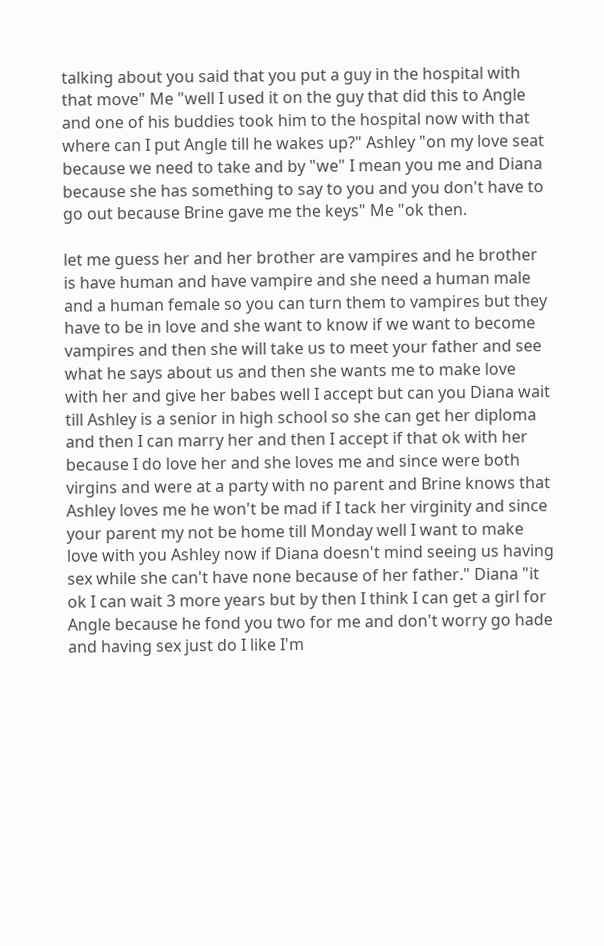talking about you said that you put a guy in the hospital with that move" Me "well I used it on the guy that did this to Angle and one of his buddies took him to the hospital now with that where can I put Angle till he wakes up?" Ashley "on my love seat because we need to take and by "we" I mean you me and Diana because she has something to say to you and you don't have to go out because Brine gave me the keys" Me "ok then.

let me guess her and her brother are vampires and he brother is have human and have vampire and she need a human male and a human female so you can turn them to vampires but they have to be in love and she want to know if we want to become vampires and then she will take us to meet your father and see what he says about us and then she wants me to make love with her and give her babes well I accept but can you Diana wait till Ashley is a senior in high school so she can get her diploma and then I can marry her and then I accept if that ok with her because I do love her and she loves me and since were both virgins and were at a party with no parent and Brine knows that Ashley loves me he won't be mad if I tack her virginity and since your parent my not be home till Monday well I want to make love with you Ashley now if Diana doesn't mind seeing us having sex while she can't have none because of her father." Diana "it ok I can wait 3 more years but by then I think I can get a girl for Angle because he fond you two for me and don't worry go hade and having sex just do I like I'm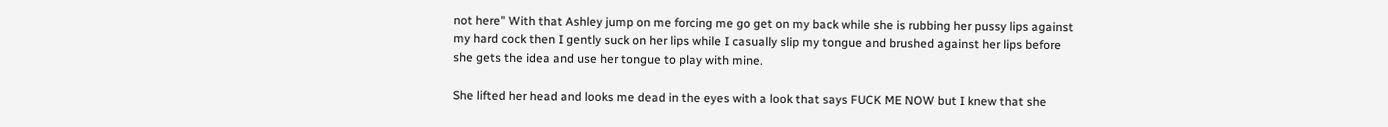not here" With that Ashley jump on me forcing me go get on my back while she is rubbing her pussy lips against my hard cock then I gently suck on her lips while I casually slip my tongue and brushed against her lips before she gets the idea and use her tongue to play with mine.

She lifted her head and looks me dead in the eyes with a look that says FUCK ME NOW but I knew that she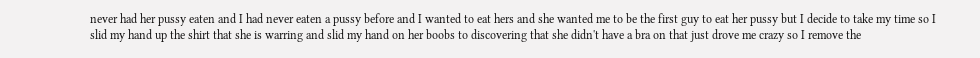never had her pussy eaten and I had never eaten a pussy before and I wanted to eat hers and she wanted me to be the first guy to eat her pussy but I decide to take my time so I slid my hand up the shirt that she is warring and slid my hand on her boobs to discovering that she didn't have a bra on that just drove me crazy so I remove the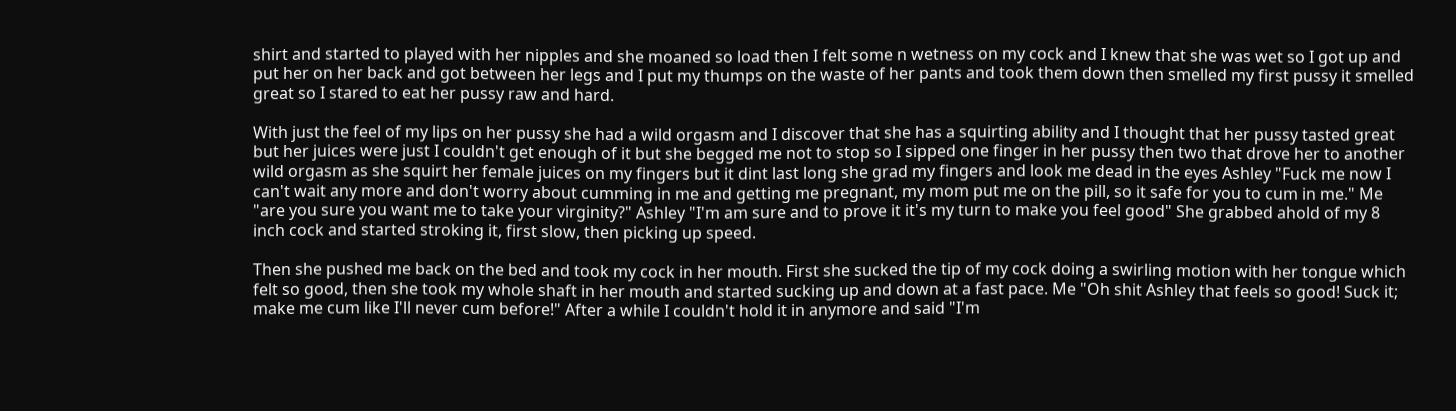shirt and started to played with her nipples and she moaned so load then I felt some n wetness on my cock and I knew that she was wet so I got up and put her on her back and got between her legs and I put my thumps on the waste of her pants and took them down then smelled my first pussy it smelled great so I stared to eat her pussy raw and hard.

With just the feel of my lips on her pussy she had a wild orgasm and I discover that she has a squirting ability and I thought that her pussy tasted great but her juices were just I couldn't get enough of it but she begged me not to stop so I sipped one finger in her pussy then two that drove her to another wild orgasm as she squirt her female juices on my fingers but it dint last long she grad my fingers and look me dead in the eyes Ashley "Fuck me now I can't wait any more and don't worry about cumming in me and getting me pregnant, my mom put me on the pill, so it safe for you to cum in me." Me "are you sure you want me to take your virginity?" Ashley "I'm am sure and to prove it it's my turn to make you feel good" She grabbed ahold of my 8 inch cock and started stroking it, first slow, then picking up speed.

Then she pushed me back on the bed and took my cock in her mouth. First she sucked the tip of my cock doing a swirling motion with her tongue which felt so good, then she took my whole shaft in her mouth and started sucking up and down at a fast pace. Me "Oh shit Ashley that feels so good! Suck it; make me cum like I'll never cum before!" After a while I couldn't hold it in anymore and said "I'm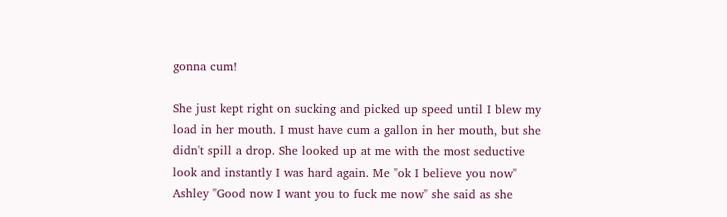gonna cum!

She just kept right on sucking and picked up speed until I blew my load in her mouth. I must have cum a gallon in her mouth, but she didn't spill a drop. She looked up at me with the most seductive look and instantly I was hard again. Me "ok I believe you now" Ashley "Good now I want you to fuck me now" she said as she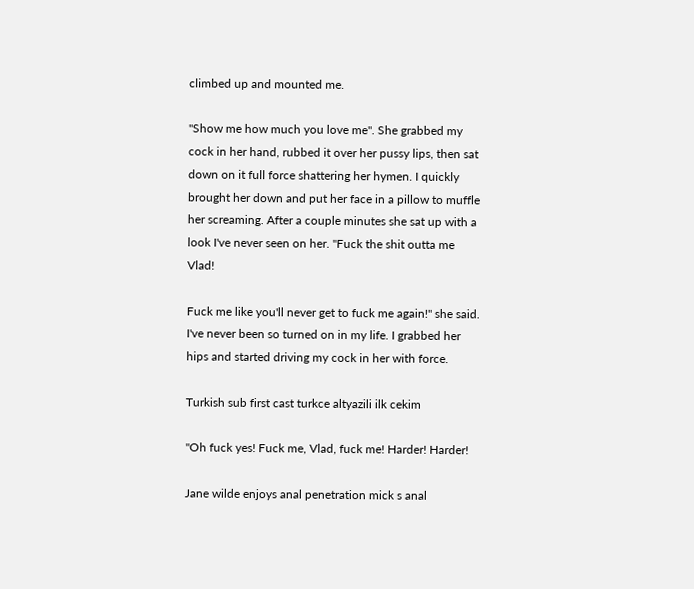climbed up and mounted me.

"Show me how much you love me". She grabbed my cock in her hand, rubbed it over her pussy lips, then sat down on it full force shattering her hymen. I quickly brought her down and put her face in a pillow to muffle her screaming. After a couple minutes she sat up with a look I've never seen on her. "Fuck the shit outta me Vlad!

Fuck me like you'll never get to fuck me again!" she said. I've never been so turned on in my life. I grabbed her hips and started driving my cock in her with force.

Turkish sub first cast turkce altyazili ilk cekim

"Oh fuck yes! Fuck me, Vlad, fuck me! Harder! Harder!

Jane wilde enjoys anal penetration mick s anal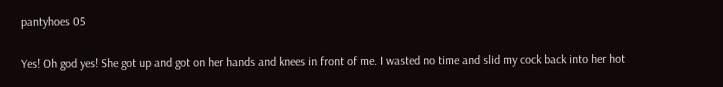pantyhoes 05

Yes! Oh god yes! She got up and got on her hands and knees in front of me. I wasted no time and slid my cock back into her hot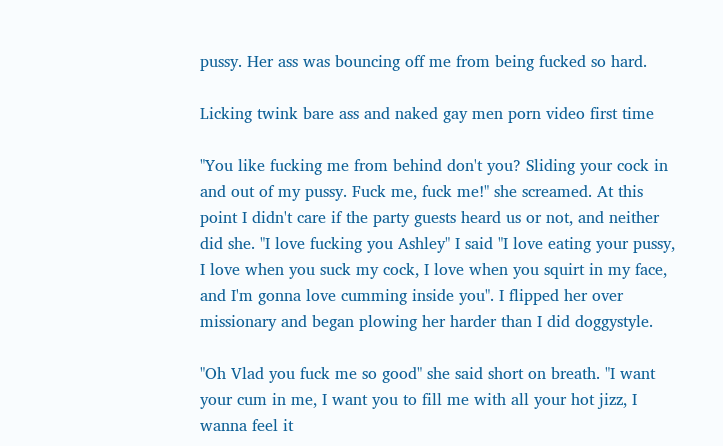pussy. Her ass was bouncing off me from being fucked so hard.

Licking twink bare ass and naked gay men porn video first time

"You like fucking me from behind don't you? Sliding your cock in and out of my pussy. Fuck me, fuck me!" she screamed. At this point I didn't care if the party guests heard us or not, and neither did she. "I love fucking you Ashley" I said "I love eating your pussy, I love when you suck my cock, I love when you squirt in my face, and I'm gonna love cumming inside you". I flipped her over missionary and began plowing her harder than I did doggystyle.

"Oh Vlad you fuck me so good" she said short on breath. "I want your cum in me, I want you to fill me with all your hot jizz, I wanna feel it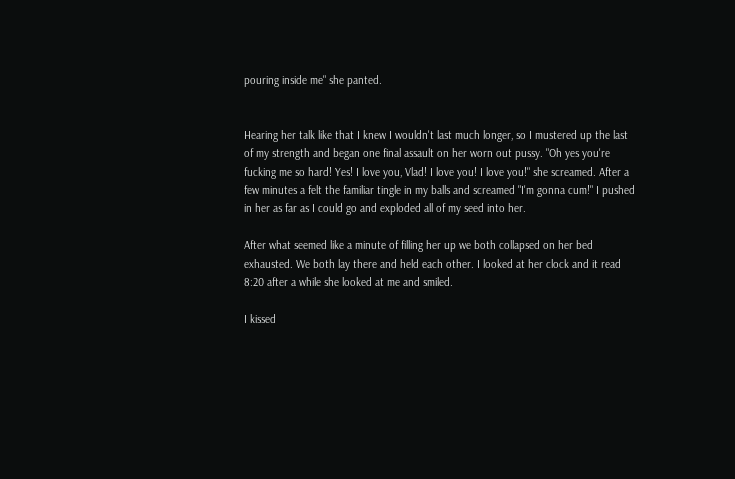pouring inside me" she panted.


Hearing her talk like that I knew I wouldn't last much longer, so I mustered up the last of my strength and began one final assault on her worn out pussy. "Oh yes you're fucking me so hard! Yes! I love you, Vlad! I love you! I love you!" she screamed. After a few minutes a felt the familiar tingle in my balls and screamed "I'm gonna cum!" I pushed in her as far as I could go and exploded all of my seed into her.

After what seemed like a minute of filling her up we both collapsed on her bed exhausted. We both lay there and held each other. I looked at her clock and it read 8:20 after a while she looked at me and smiled.

I kissed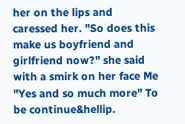her on the lips and caressed her. "So does this make us boyfriend and girlfriend now?" she said with a smirk on her face Me "Yes and so much more" To be continue&hellip.